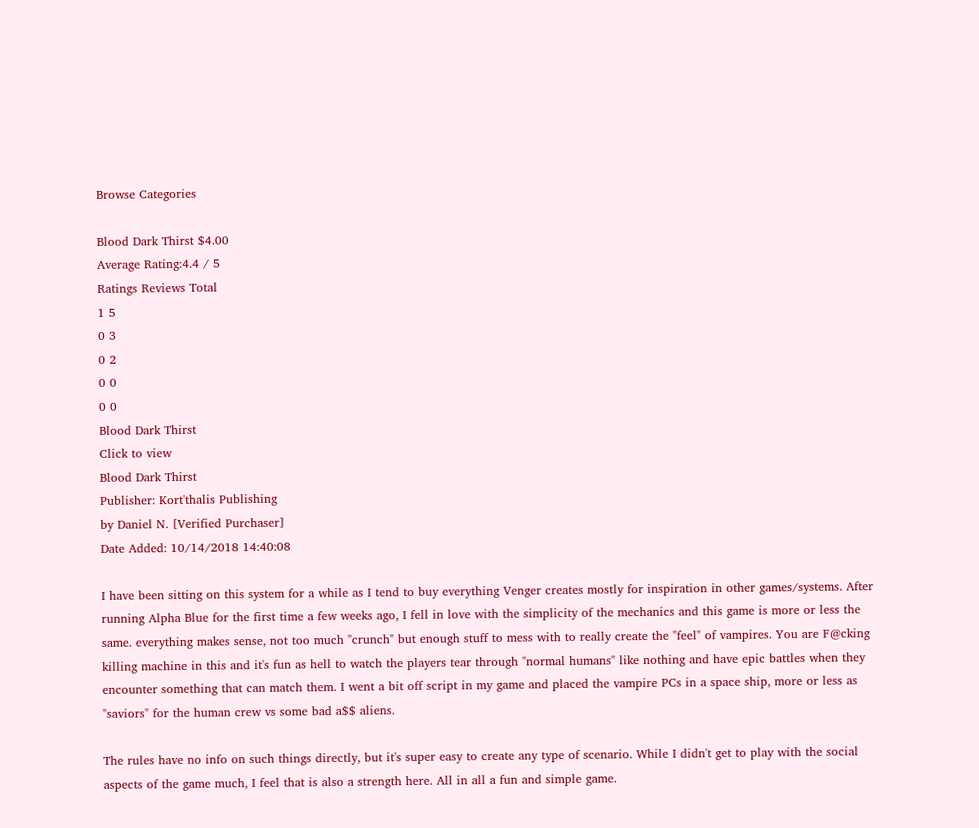Browse Categories

Blood Dark Thirst $4.00
Average Rating:4.4 / 5
Ratings Reviews Total
1 5
0 3
0 2
0 0
0 0
Blood Dark Thirst
Click to view
Blood Dark Thirst
Publisher: Kort'thalis Publishing
by Daniel N. [Verified Purchaser]
Date Added: 10/14/2018 14:40:08

I have been sitting on this system for a while as I tend to buy everything Venger creates mostly for inspiration in other games/systems. After running Alpha Blue for the first time a few weeks ago, I fell in love with the simplicity of the mechanics and this game is more or less the same. everything makes sense, not too much "crunch" but enough stuff to mess with to really create the "feel" of vampires. You are F@cking killing machine in this and it's fun as hell to watch the players tear through "normal humans" like nothing and have epic battles when they encounter something that can match them. I went a bit off script in my game and placed the vampire PCs in a space ship, more or less as "saviors" for the human crew vs some bad a$$ aliens.

The rules have no info on such things directly, but it's super easy to create any type of scenario. While I didn't get to play with the social aspects of the game much, I feel that is also a strength here. All in all a fun and simple game.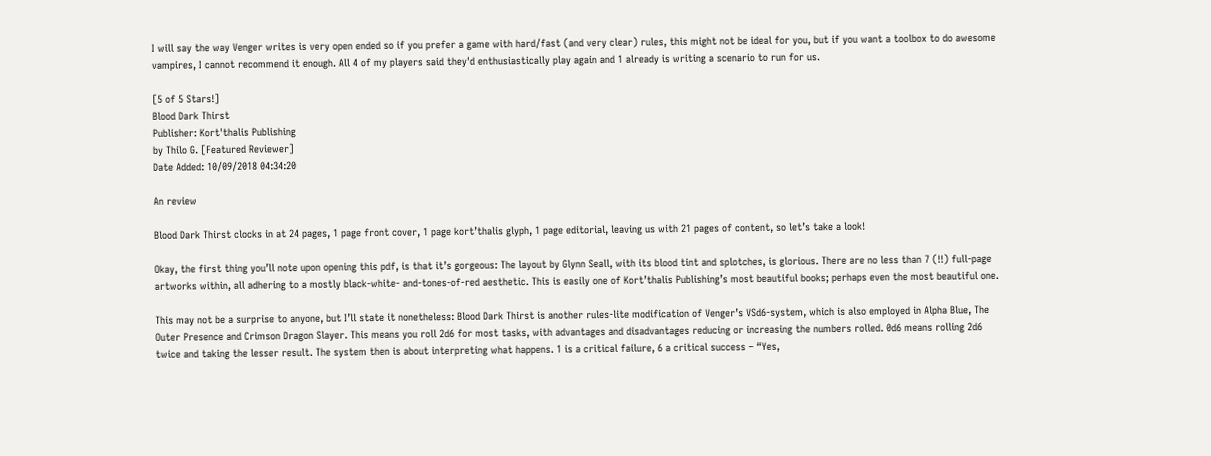I will say the way Venger writes is very open ended so if you prefer a game with hard/fast (and very clear) rules, this might not be ideal for you, but if you want a toolbox to do awesome vampires, I cannot recommend it enough. All 4 of my players said they'd enthusiastically play again and 1 already is writing a scenario to run for us.

[5 of 5 Stars!]
Blood Dark Thirst
Publisher: Kort'thalis Publishing
by Thilo G. [Featured Reviewer]
Date Added: 10/09/2018 04:34:20

An review

Blood Dark Thirst clocks in at 24 pages, 1 page front cover, 1 page kort’thalis glyph, 1 page editorial, leaving us with 21 pages of content, so let’s take a look!

Okay, the first thing you’ll note upon opening this pdf, is that it’s gorgeous: The layout by Glynn Seall, with its blood tint and splotches, is glorious. There are no less than 7 (!!) full-page artworks within, all adhering to a mostly black-white- and-tones-of-red aesthetic. This is easily one of Kort’thalis Publishing’s most beautiful books; perhaps even the most beautiful one.

This may not be a surprise to anyone, but I’ll state it nonetheless: Blood Dark Thirst is another rules-lite modification of Venger’s VSd6-system, which is also employed in Alpha Blue, The Outer Presence and Crimson Dragon Slayer. This means you roll 2d6 for most tasks, with advantages and disadvantages reducing or increasing the numbers rolled. 0d6 means rolling 2d6 twice and taking the lesser result. The system then is about interpreting what happens. 1 is a critical failure, 6 a critical success – “Yes,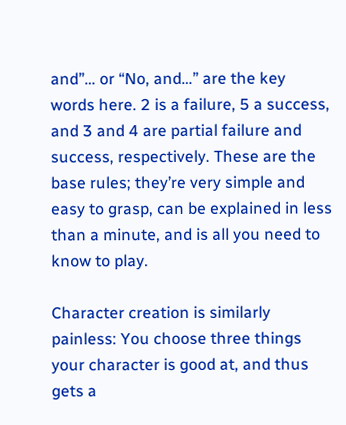and”… or “No, and…” are the key words here. 2 is a failure, 5 a success, and 3 and 4 are partial failure and success, respectively. These are the base rules; they’re very simple and easy to grasp, can be explained in less than a minute, and is all you need to know to play.

Character creation is similarly painless: You choose three things your character is good at, and thus gets a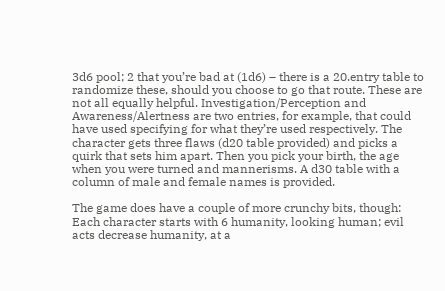3d6 pool; 2 that you’re bad at (1d6) – there is a 20.entry table to randomize these, should you choose to go that route. These are not all equally helpful. Investigation/Perception and Awareness/Alertness are two entries, for example, that could have used specifying for what they’re used respectively. The character gets three flaws (d20 table provided) and picks a quirk that sets him apart. Then you pick your birth, the age when you were turned and mannerisms. A d30 table with a column of male and female names is provided.

The game does have a couple of more crunchy bits, though: Each character starts with 6 humanity, looking human; evil acts decrease humanity, at a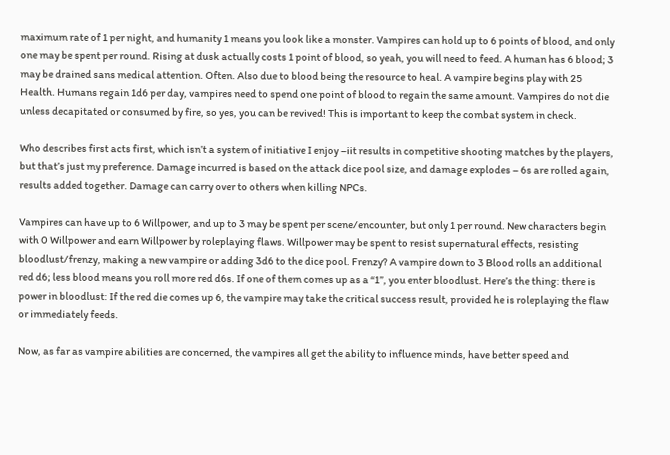maximum rate of 1 per night, and humanity 1 means you look like a monster. Vampires can hold up to 6 points of blood, and only one may be spent per round. Rising at dusk actually costs 1 point of blood, so yeah, you will need to feed. A human has 6 blood; 3 may be drained sans medical attention. Often. Also due to blood being the resource to heal. A vampire begins play with 25 Health. Humans regain 1d6 per day, vampires need to spend one point of blood to regain the same amount. Vampires do not die unless decapitated or consumed by fire, so yes, you can be revived! This is important to keep the combat system in check.

Who describes first acts first, which isn’t a system of initiative I enjoy –iit results in competitive shooting matches by the players, but that’s just my preference. Damage incurred is based on the attack dice pool size, and damage explodes – 6s are rolled again, results added together. Damage can carry over to others when killing NPCs.

Vampires can have up to 6 Willpower, and up to 3 may be spent per scene/encounter, but only 1 per round. New characters begin with 0 Willpower and earn Willpower by roleplaying flaws. Willpower may be spent to resist supernatural effects, resisting bloodlust/frenzy, making a new vampire or adding 3d6 to the dice pool. Frenzy? A vampire down to 3 Blood rolls an additional red d6; less blood means you roll more red d6s. If one of them comes up as a “1”, you enter bloodlust. Here’s the thing: there is power in bloodlust: If the red die comes up 6, the vampire may take the critical success result, provided he is roleplaying the flaw or immediately feeds.

Now, as far as vampire abilities are concerned, the vampires all get the ability to influence minds, have better speed and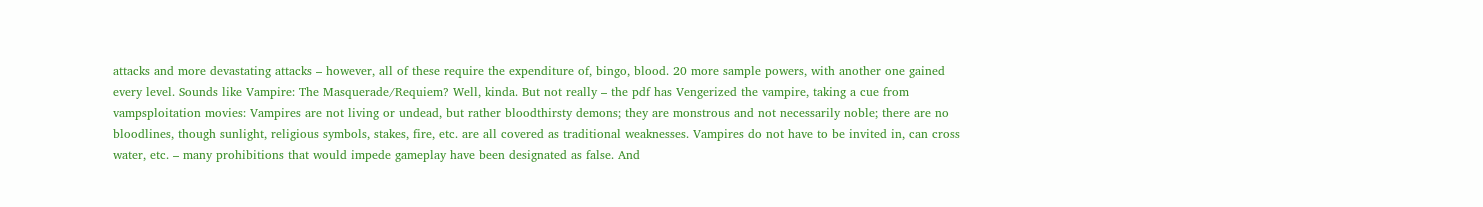attacks and more devastating attacks – however, all of these require the expenditure of, bingo, blood. 20 more sample powers, with another one gained every level. Sounds like Vampire: The Masquerade/Requiem? Well, kinda. But not really – the pdf has Vengerized the vampire, taking a cue from vampsploitation movies: Vampires are not living or undead, but rather bloodthirsty demons; they are monstrous and not necessarily noble; there are no bloodlines, though sunlight, religious symbols, stakes, fire, etc. are all covered as traditional weaknesses. Vampires do not have to be invited in, can cross water, etc. – many prohibitions that would impede gameplay have been designated as false. And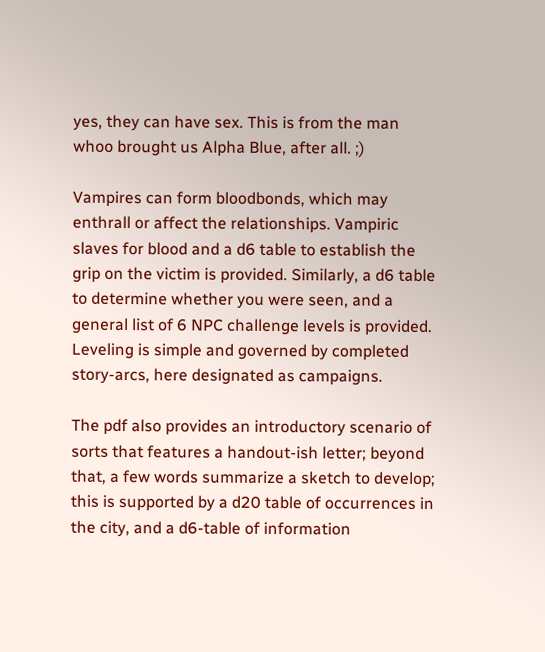yes, they can have sex. This is from the man whoo brought us Alpha Blue, after all. ;)

Vampires can form bloodbonds, which may enthrall or affect the relationships. Vampiric slaves for blood and a d6 table to establish the grip on the victim is provided. Similarly, a d6 table to determine whether you were seen, and a general list of 6 NPC challenge levels is provided. Leveling is simple and governed by completed story-arcs, here designated as campaigns.

The pdf also provides an introductory scenario of sorts that features a handout-ish letter; beyond that, a few words summarize a sketch to develop; this is supported by a d20 table of occurrences in the city, and a d6-table of information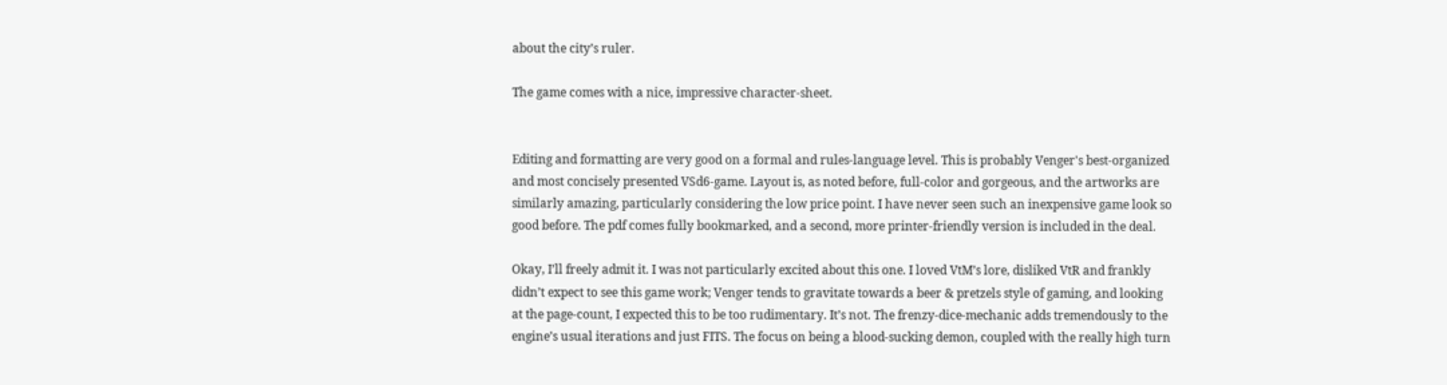about the city’s ruler.

The game comes with a nice, impressive character-sheet.


Editing and formatting are very good on a formal and rules-language level. This is probably Venger's best-organized and most concisely presented VSd6-game. Layout is, as noted before, full-color and gorgeous, and the artworks are similarly amazing, particularly considering the low price point. I have never seen such an inexpensive game look so good before. The pdf comes fully bookmarked, and a second, more printer-friendly version is included in the deal.

Okay, I’ll freely admit it. I was not particularly excited about this one. I loved VtM’s lore, disliked VtR and frankly didn’t expect to see this game work; Venger tends to gravitate towards a beer & pretzels style of gaming, and looking at the page-count, I expected this to be too rudimentary. It’s not. The frenzy-dice-mechanic adds tremendously to the engine’s usual iterations and just FITS. The focus on being a blood-sucking demon, coupled with the really high turn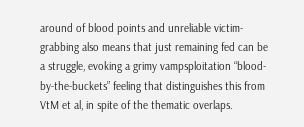around of blood points and unreliable victim-grabbing also means that just remaining fed can be a struggle, evoking a grimy vampsploitation “blood-by-the-buckets” feeling that distinguishes this from VtM et al, in spite of the thematic overlaps.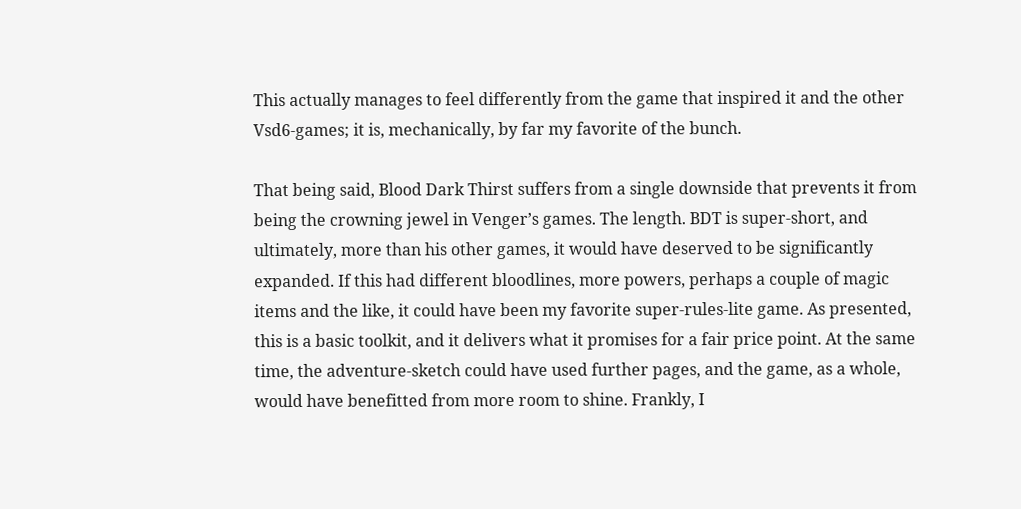This actually manages to feel differently from the game that inspired it and the other Vsd6-games; it is, mechanically, by far my favorite of the bunch.

That being said, Blood Dark Thirst suffers from a single downside that prevents it from being the crowning jewel in Venger’s games. The length. BDT is super-short, and ultimately, more than his other games, it would have deserved to be significantly expanded. If this had different bloodlines, more powers, perhaps a couple of magic items and the like, it could have been my favorite super-rules-lite game. As presented, this is a basic toolkit, and it delivers what it promises for a fair price point. At the same time, the adventure-sketch could have used further pages, and the game, as a whole, would have benefitted from more room to shine. Frankly, I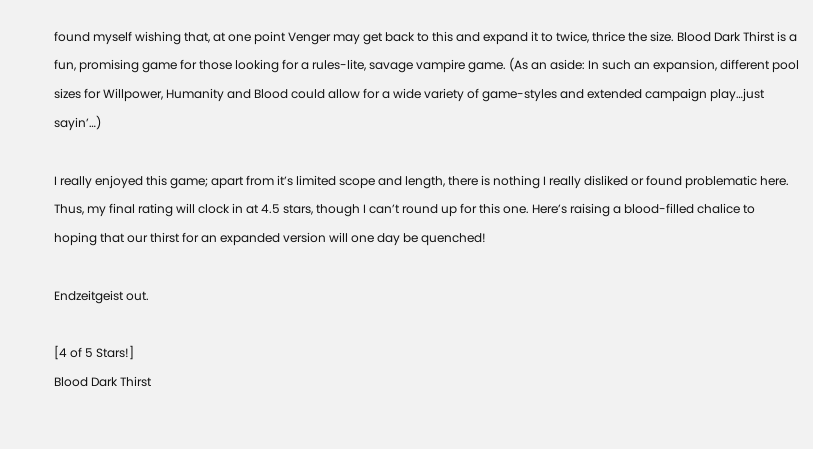found myself wishing that, at one point Venger may get back to this and expand it to twice, thrice the size. Blood Dark Thirst is a fun, promising game for those looking for a rules-lite, savage vampire game. (As an aside: In such an expansion, different pool sizes for Willpower, Humanity and Blood could allow for a wide variety of game-styles and extended campaign play…just sayin’…)

I really enjoyed this game; apart from it’s limited scope and length, there is nothing I really disliked or found problematic here. Thus, my final rating will clock in at 4.5 stars, though I can’t round up for this one. Here’s raising a blood-filled chalice to hoping that our thirst for an expanded version will one day be quenched!

Endzeitgeist out.

[4 of 5 Stars!]
Blood Dark Thirst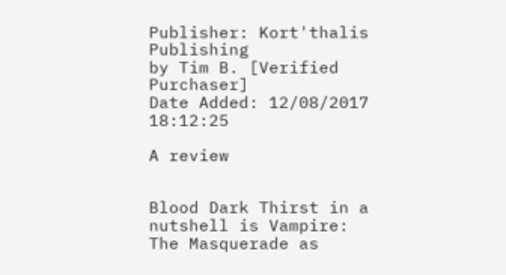Publisher: Kort'thalis Publishing
by Tim B. [Verified Purchaser]
Date Added: 12/08/2017 18:12:25

A review


Blood Dark Thirst in a nutshell is Vampire: The Masquerade as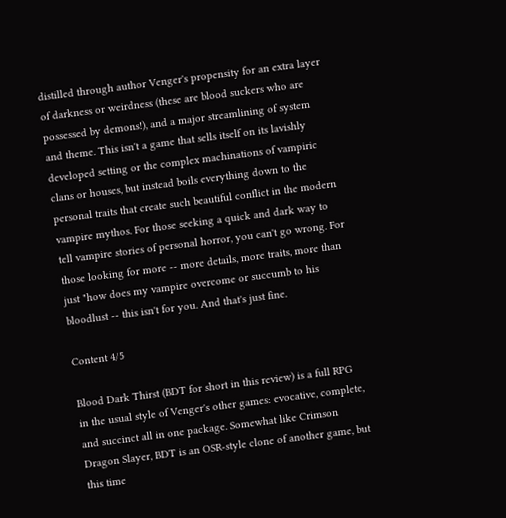distilled through author Venger's propensity for an extra layer of darkness or weirdness (these are blood suckers who are possessed by demons!), and a major streamlining of system and theme. This isn't a game that sells itself on its lavishly developed setting or the complex machinations of vampiric clans or houses, but instead boils everything down to the personal traits that create such beautiful conflict in the modern vampire mythos. For those seeking a quick and dark way to tell vampire stories of personal horror, you can't go wrong. For those looking for more -- more details, more traits, more than just "how does my vampire overcome or succumb to his bloodlust -- this isn't for you. And that's just fine.

Content 4/5

Blood Dark Thirst (BDT for short in this review) is a full RPG in the usual style of Venger's other games: evocative, complete, and succinct all in one package. Somewhat like Crimson Dragon Slayer, BDT is an OSR-style clone of another game, but this time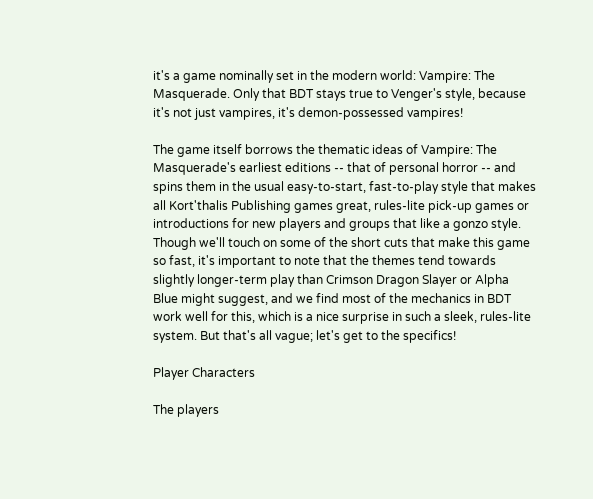it's a game nominally set in the modern world: Vampire: The Masquerade. Only that BDT stays true to Venger's style, because it's not just vampires, it's demon-possessed vampires!

The game itself borrows the thematic ideas of Vampire: The Masquerade's earliest editions -- that of personal horror -- and spins them in the usual easy-to-start, fast-to-play style that makes all Kort'thalis Publishing games great, rules-lite pick-up games or introductions for new players and groups that like a gonzo style. Though we'll touch on some of the short cuts that make this game so fast, it's important to note that the themes tend towards slightly longer-term play than Crimson Dragon Slayer or Alpha Blue might suggest, and we find most of the mechanics in BDT work well for this, which is a nice surprise in such a sleek, rules-lite system. But that's all vague; let's get to the specifics!

Player Characters

The players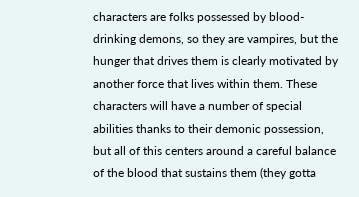characters are folks possessed by blood-drinking demons, so they are vampires, but the hunger that drives them is clearly motivated by another force that lives within them. These characters will have a number of special abilities thanks to their demonic possession, but all of this centers around a careful balance of the blood that sustains them (they gotta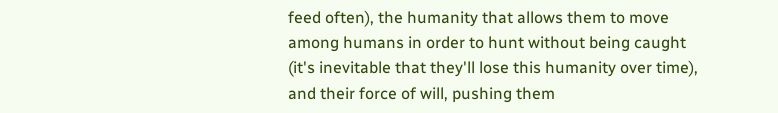feed often), the humanity that allows them to move among humans in order to hunt without being caught (it's inevitable that they'll lose this humanity over time), and their force of will, pushing them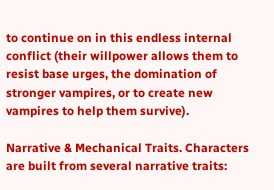to continue on in this endless internal conflict (their willpower allows them to resist base urges, the domination of stronger vampires, or to create new vampires to help them survive).

Narrative & Mechanical Traits. Characters are built from several narrative traits: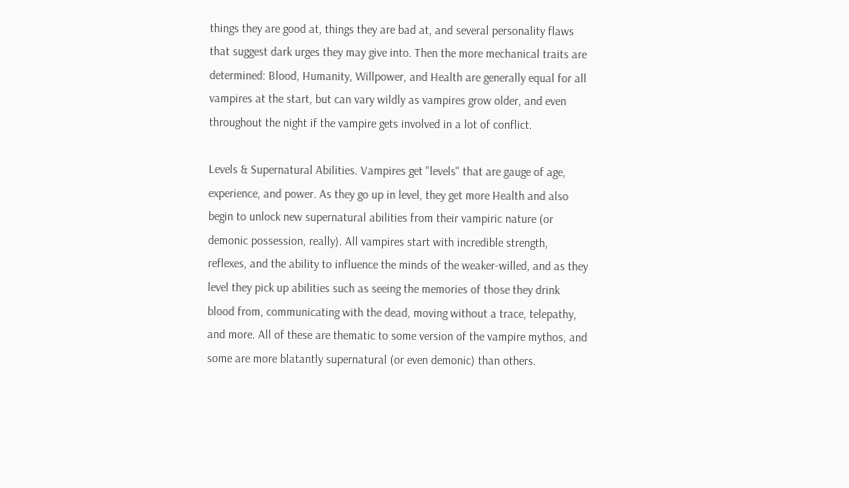things they are good at, things they are bad at, and several personality flaws that suggest dark urges they may give into. Then the more mechanical traits are determined: Blood, Humanity, Willpower, and Health are generally equal for all vampires at the start, but can vary wildly as vampires grow older, and even throughout the night if the vampire gets involved in a lot of conflict.

Levels & Supernatural Abilities. Vampires get "levels" that are gauge of age, experience, and power. As they go up in level, they get more Health and also begin to unlock new supernatural abilities from their vampiric nature (or demonic possession, really). All vampires start with incredible strength, reflexes, and the ability to influence the minds of the weaker-willed, and as they level they pick up abilities such as seeing the memories of those they drink blood from, communicating with the dead, moving without a trace, telepathy, and more. All of these are thematic to some version of the vampire mythos, and some are more blatantly supernatural (or even demonic) than others.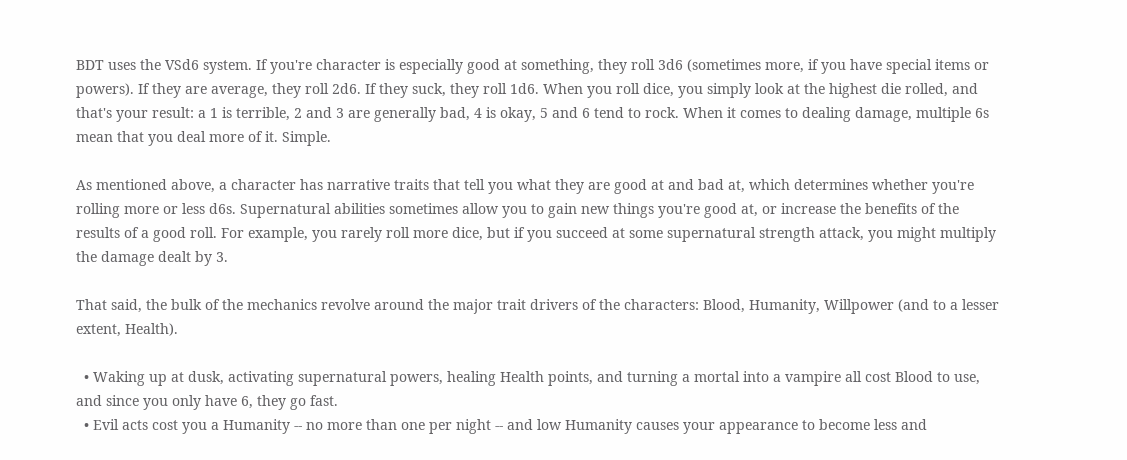BDT uses the VSd6 system. If you're character is especially good at something, they roll 3d6 (sometimes more, if you have special items or powers). If they are average, they roll 2d6. If they suck, they roll 1d6. When you roll dice, you simply look at the highest die rolled, and that's your result: a 1 is terrible, 2 and 3 are generally bad, 4 is okay, 5 and 6 tend to rock. When it comes to dealing damage, multiple 6s mean that you deal more of it. Simple.

As mentioned above, a character has narrative traits that tell you what they are good at and bad at, which determines whether you're rolling more or less d6s. Supernatural abilities sometimes allow you to gain new things you're good at, or increase the benefits of the results of a good roll. For example, you rarely roll more dice, but if you succeed at some supernatural strength attack, you might multiply the damage dealt by 3.

That said, the bulk of the mechanics revolve around the major trait drivers of the characters: Blood, Humanity, Willpower (and to a lesser extent, Health).

  • Waking up at dusk, activating supernatural powers, healing Health points, and turning a mortal into a vampire all cost Blood to use, and since you only have 6, they go fast.
  • Evil acts cost you a Humanity -- no more than one per night -- and low Humanity causes your appearance to become less and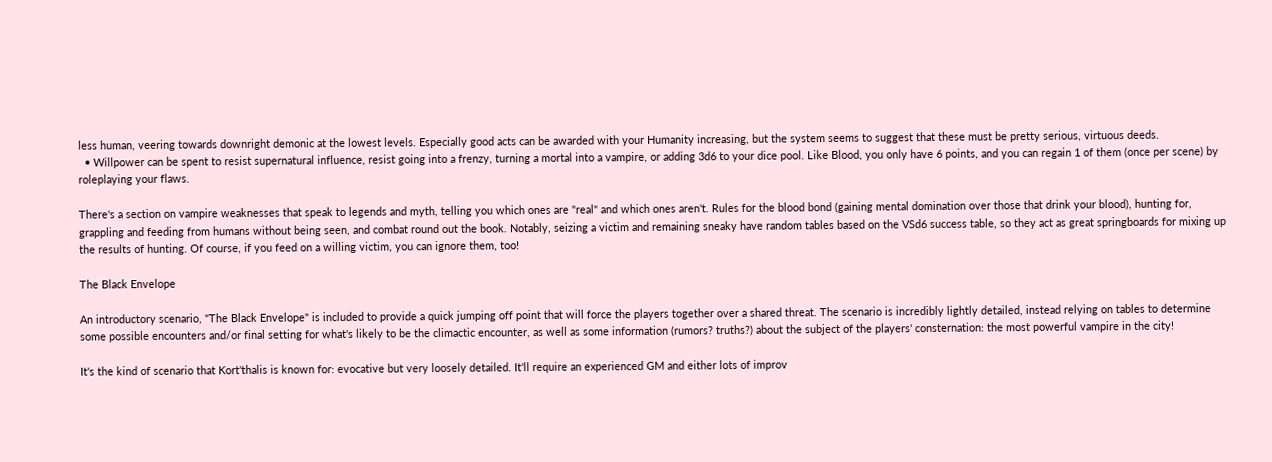less human, veering towards downright demonic at the lowest levels. Especially good acts can be awarded with your Humanity increasing, but the system seems to suggest that these must be pretty serious, virtuous deeds.
  • Willpower can be spent to resist supernatural influence, resist going into a frenzy, turning a mortal into a vampire, or adding 3d6 to your dice pool. Like Blood, you only have 6 points, and you can regain 1 of them (once per scene) by roleplaying your flaws.

There's a section on vampire weaknesses that speak to legends and myth, telling you which ones are "real" and which ones aren't. Rules for the blood bond (gaining mental domination over those that drink your blood), hunting for, grappling and feeding from humans without being seen, and combat round out the book. Notably, seizing a victim and remaining sneaky have random tables based on the VSd6 success table, so they act as great springboards for mixing up the results of hunting. Of course, if you feed on a willing victim, you can ignore them, too!

The Black Envelope

An introductory scenario, "The Black Envelope" is included to provide a quick jumping off point that will force the players together over a shared threat. The scenario is incredibly lightly detailed, instead relying on tables to determine some possible encounters and/or final setting for what's likely to be the climactic encounter, as well as some information (rumors? truths?) about the subject of the players' consternation: the most powerful vampire in the city!

It's the kind of scenario that Kort'thalis is known for: evocative but very loosely detailed. It'll require an experienced GM and either lots of improv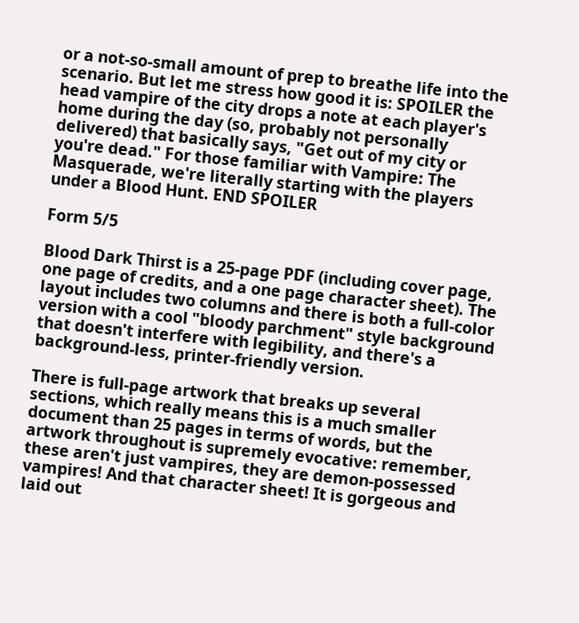or a not-so-small amount of prep to breathe life into the scenario. But let me stress how good it is: SPOILER the head vampire of the city drops a note at each player's home during the day (so, probably not personally delivered) that basically says, "Get out of my city or you're dead." For those familiar with Vampire: The Masquerade, we're literally starting with the players under a Blood Hunt. END SPOILER

Form 5/5

Blood Dark Thirst is a 25-page PDF (including cover page, one page of credits, and a one page character sheet). The layout includes two columns and there is both a full-color version with a cool "bloody parchment" style background that doesn't interfere with legibility, and there's a background-less, printer-friendly version.

There is full-page artwork that breaks up several sections, which really means this is a much smaller document than 25 pages in terms of words, but the artwork throughout is supremely evocative: remember, these aren't just vampires, they are demon-possessed vampires! And that character sheet! It is gorgeous and laid out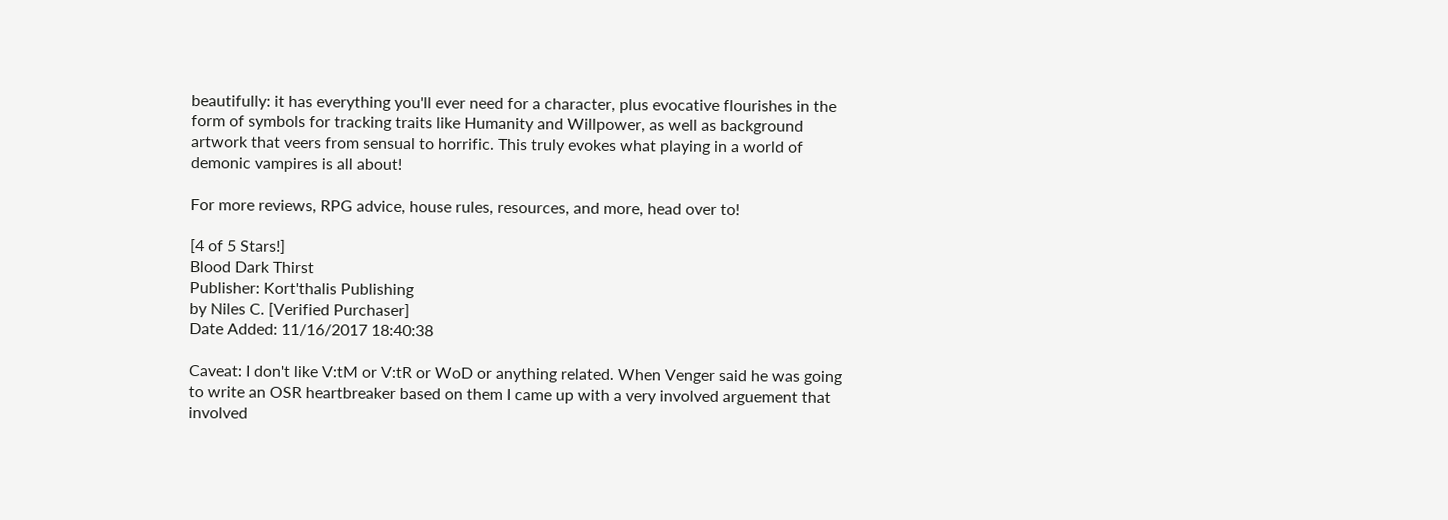beautifully: it has everything you'll ever need for a character, plus evocative flourishes in the form of symbols for tracking traits like Humanity and Willpower, as well as background artwork that veers from sensual to horrific. This truly evokes what playing in a world of demonic vampires is all about!

For more reviews, RPG advice, house rules, resources, and more, head over to!

[4 of 5 Stars!]
Blood Dark Thirst
Publisher: Kort'thalis Publishing
by Niles C. [Verified Purchaser]
Date Added: 11/16/2017 18:40:38

Caveat: I don't like V:tM or V:tR or WoD or anything related. When Venger said he was going to write an OSR heartbreaker based on them I came up with a very involved arguement that involved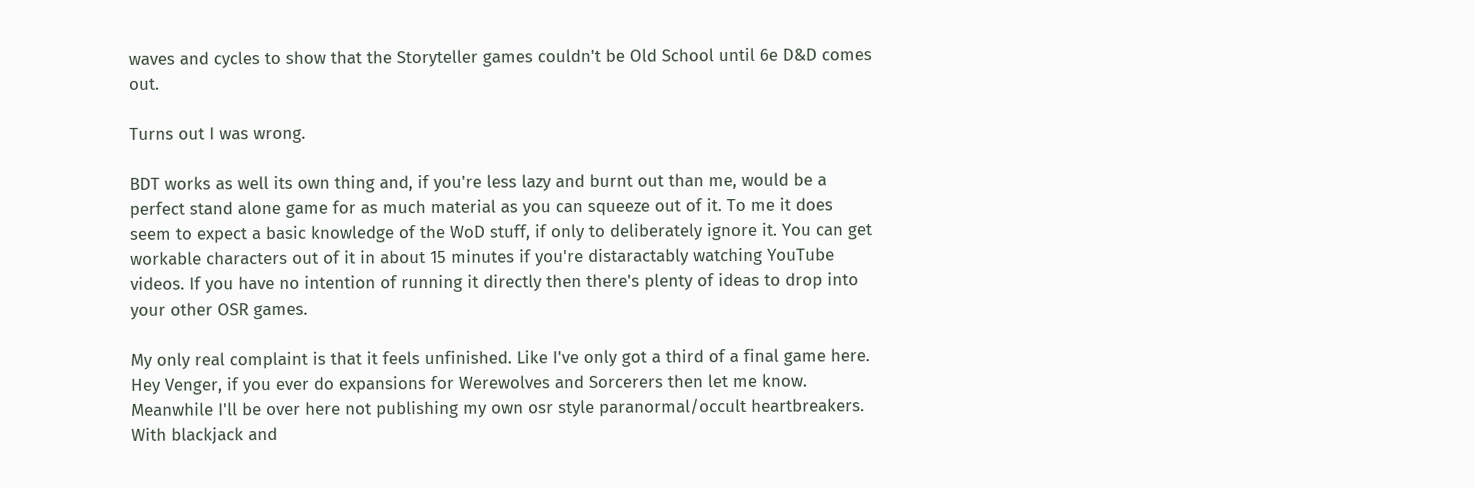waves and cycles to show that the Storyteller games couldn't be Old School until 6e D&D comes out.

Turns out I was wrong.

BDT works as well its own thing and, if you're less lazy and burnt out than me, would be a perfect stand alone game for as much material as you can squeeze out of it. To me it does seem to expect a basic knowledge of the WoD stuff, if only to deliberately ignore it. You can get workable characters out of it in about 15 minutes if you're distaractably watching YouTube videos. If you have no intention of running it directly then there's plenty of ideas to drop into your other OSR games.

My only real complaint is that it feels unfinished. Like I've only got a third of a final game here. Hey Venger, if you ever do expansions for Werewolves and Sorcerers then let me know. Meanwhile I'll be over here not publishing my own osr style paranormal/occult heartbreakers. With blackjack and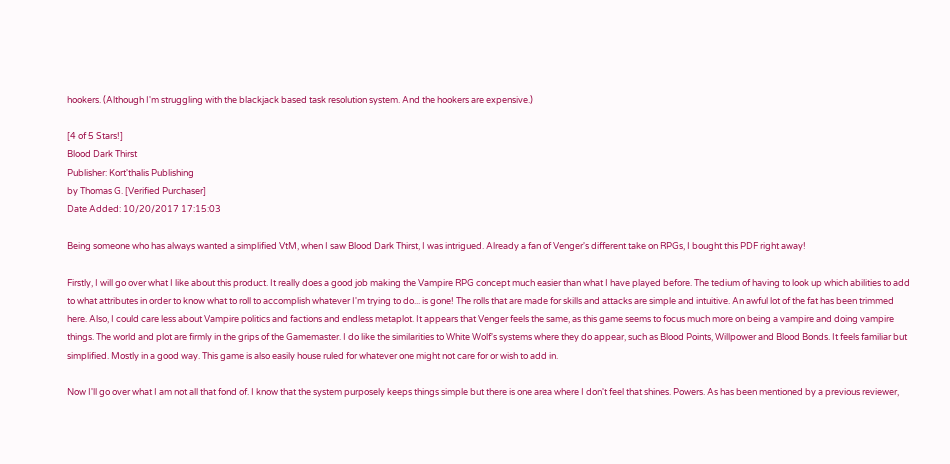hookers. (Although I'm struggling with the blackjack based task resolution system. And the hookers are expensive.)

[4 of 5 Stars!]
Blood Dark Thirst
Publisher: Kort'thalis Publishing
by Thomas G. [Verified Purchaser]
Date Added: 10/20/2017 17:15:03

Being someone who has always wanted a simplified VtM, when I saw Blood Dark Thirst, I was intrigued. Already a fan of Venger's different take on RPGs, I bought this PDF right away!

Firstly, I will go over what I like about this product. It really does a good job making the Vampire RPG concept much easier than what I have played before. The tedium of having to look up which abilities to add to what attributes in order to know what to roll to accomplish whatever I'm trying to do... is gone! The rolls that are made for skills and attacks are simple and intuitive. An awful lot of the fat has been trimmed here. Also, I could care less about Vampire politics and factions and endless metaplot. It appears that Venger feels the same, as this game seems to focus much more on being a vampire and doing vampire things. The world and plot are firmly in the grips of the Gamemaster. I do like the similarities to White Wolf's systems where they do appear, such as Blood Points, Willpower and Blood Bonds. It feels familiar but simplified. Mostly in a good way. This game is also easily house ruled for whatever one might not care for or wish to add in.

Now I'll go over what I am not all that fond of. I know that the system purposely keeps things simple but there is one area where I don't feel that shines. Powers. As has been mentioned by a previous reviewer,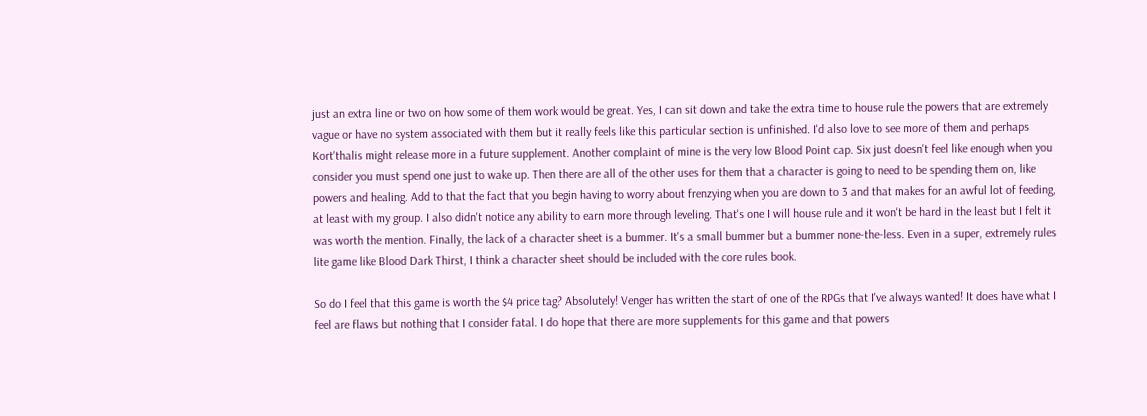just an extra line or two on how some of them work would be great. Yes, I can sit down and take the extra time to house rule the powers that are extremely vague or have no system associated with them but it really feels like this particular section is unfinished. I'd also love to see more of them and perhaps Kort'thalis might release more in a future supplement. Another complaint of mine is the very low Blood Point cap. Six just doesn't feel like enough when you consider you must spend one just to wake up. Then there are all of the other uses for them that a character is going to need to be spending them on, like powers and healing. Add to that the fact that you begin having to worry about frenzying when you are down to 3 and that makes for an awful lot of feeding, at least with my group. I also didn't notice any ability to earn more through leveling. That's one I will house rule and it won't be hard in the least but I felt it was worth the mention. Finally, the lack of a character sheet is a bummer. It's a small bummer but a bummer none-the-less. Even in a super, extremely rules lite game like Blood Dark Thirst, I think a character sheet should be included with the core rules book.

So do I feel that this game is worth the $4 price tag? Absolutely! Venger has written the start of one of the RPGs that I've always wanted! It does have what I feel are flaws but nothing that I consider fatal. I do hope that there are more supplements for this game and that powers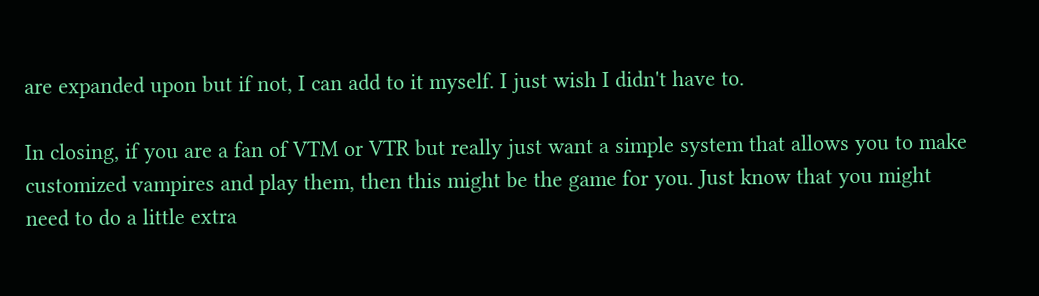are expanded upon but if not, I can add to it myself. I just wish I didn't have to.

In closing, if you are a fan of VTM or VTR but really just want a simple system that allows you to make customized vampires and play them, then this might be the game for you. Just know that you might need to do a little extra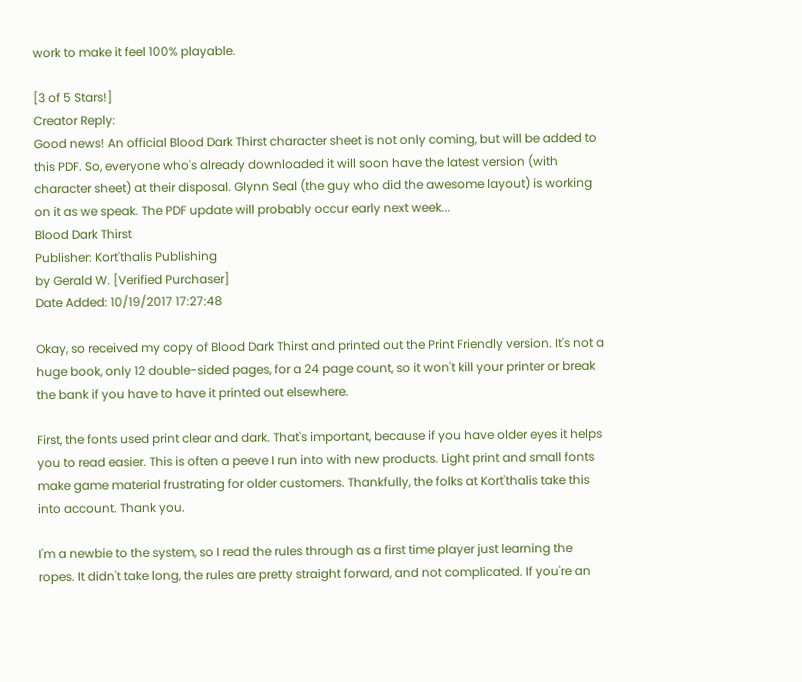work to make it feel 100% playable.

[3 of 5 Stars!]
Creator Reply:
Good news! An official Blood Dark Thirst character sheet is not only coming, but will be added to this PDF. So, everyone who's already downloaded it will soon have the latest version (with character sheet) at their disposal. Glynn Seal (the guy who did the awesome layout) is working on it as we speak. The PDF update will probably occur early next week...
Blood Dark Thirst
Publisher: Kort'thalis Publishing
by Gerald W. [Verified Purchaser]
Date Added: 10/19/2017 17:27:48

Okay, so received my copy of Blood Dark Thirst and printed out the Print Friendly version. It's not a huge book, only 12 double-sided pages, for a 24 page count, so it won't kill your printer or break the bank if you have to have it printed out elsewhere.

First, the fonts used print clear and dark. That's important, because if you have older eyes it helps you to read easier. This is often a peeve I run into with new products. Light print and small fonts make game material frustrating for older customers. Thankfully, the folks at Kort'thalis take this into account. Thank you.

I'm a newbie to the system, so I read the rules through as a first time player just learning the ropes. It didn't take long, the rules are pretty straight forward, and not complicated. If you're an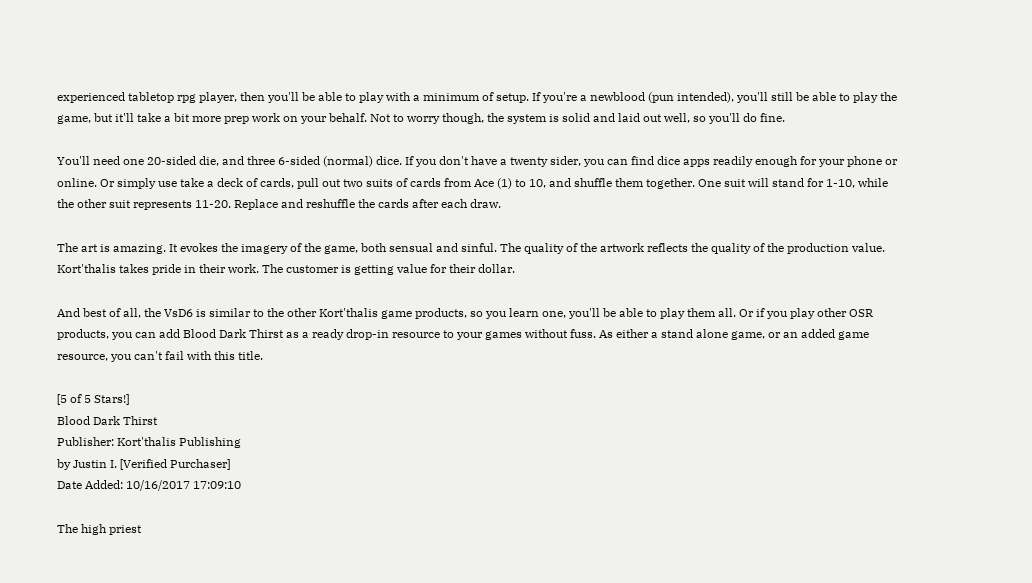experienced tabletop rpg player, then you'll be able to play with a minimum of setup. If you're a newblood (pun intended), you'll still be able to play the game, but it'll take a bit more prep work on your behalf. Not to worry though, the system is solid and laid out well, so you'll do fine.

You'll need one 20-sided die, and three 6-sided (normal) dice. If you don't have a twenty sider, you can find dice apps readily enough for your phone or online. Or simply use take a deck of cards, pull out two suits of cards from Ace (1) to 10, and shuffle them together. One suit will stand for 1-10, while the other suit represents 11-20. Replace and reshuffle the cards after each draw.

The art is amazing. It evokes the imagery of the game, both sensual and sinful. The quality of the artwork reflects the quality of the production value. Kort'thalis takes pride in their work. The customer is getting value for their dollar.

And best of all, the VsD6 is similar to the other Kort'thalis game products, so you learn one, you'll be able to play them all. Or if you play other OSR products, you can add Blood Dark Thirst as a ready drop-in resource to your games without fuss. As either a stand alone game, or an added game resource, you can't fail with this title.

[5 of 5 Stars!]
Blood Dark Thirst
Publisher: Kort'thalis Publishing
by Justin I. [Verified Purchaser]
Date Added: 10/16/2017 17:09:10

The high priest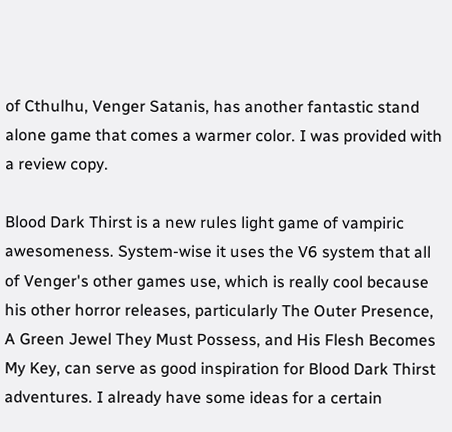of Cthulhu, Venger Satanis, has another fantastic stand alone game that comes a warmer color. I was provided with a review copy.

Blood Dark Thirst is a new rules light game of vampiric awesomeness. System-wise it uses the V6 system that all of Venger's other games use, which is really cool because his other horror releases, particularly The Outer Presence, A Green Jewel They Must Possess, and His Flesh Becomes My Key, can serve as good inspiration for Blood Dark Thirst adventures. I already have some ideas for a certain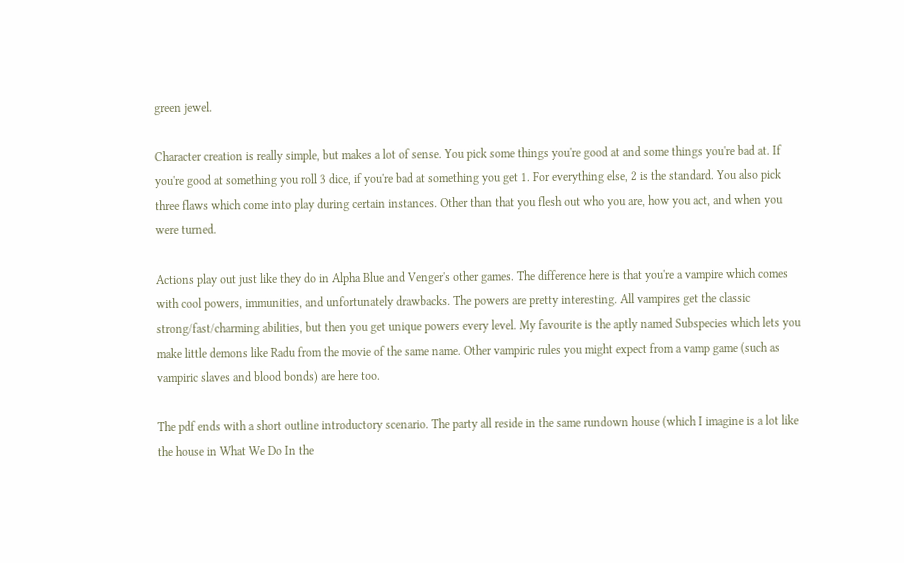green jewel.

Character creation is really simple, but makes a lot of sense. You pick some things you're good at and some things you're bad at. If you're good at something you roll 3 dice, if you're bad at something you get 1. For everything else, 2 is the standard. You also pick three flaws which come into play during certain instances. Other than that you flesh out who you are, how you act, and when you were turned.

Actions play out just like they do in Alpha Blue and Venger's other games. The difference here is that you're a vampire which comes with cool powers, immunities, and unfortunately drawbacks. The powers are pretty interesting. All vampires get the classic strong/fast/charming abilities, but then you get unique powers every level. My favourite is the aptly named Subspecies which lets you make little demons like Radu from the movie of the same name. Other vampiric rules you might expect from a vamp game (such as vampiric slaves and blood bonds) are here too.

The pdf ends with a short outline introductory scenario. The party all reside in the same rundown house (which I imagine is a lot like the house in What We Do In the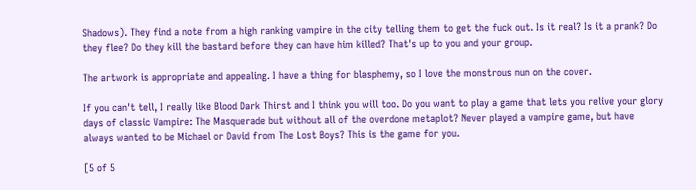Shadows). They find a note from a high ranking vampire in the city telling them to get the fuck out. Is it real? Is it a prank? Do they flee? Do they kill the bastard before they can have him killed? That's up to you and your group.

The artwork is appropriate and appealing. I have a thing for blasphemy, so I love the monstrous nun on the cover.

If you can't tell, I really like Blood Dark Thirst and I think you will too. Do you want to play a game that lets you relive your glory days of classic Vampire: The Masquerade but without all of the overdone metaplot? Never played a vampire game, but have always wanted to be Michael or David from The Lost Boys? This is the game for you.

[5 of 5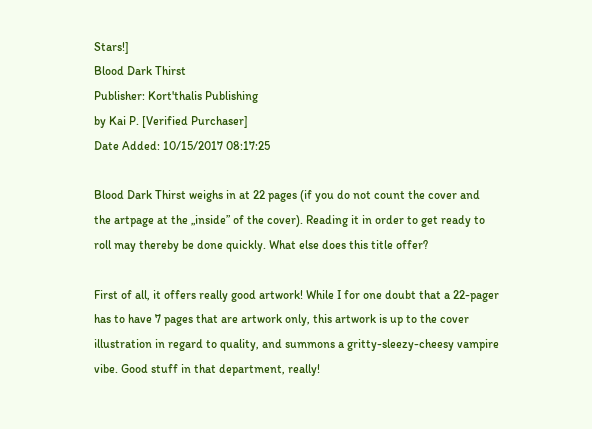Stars!]
Blood Dark Thirst
Publisher: Kort'thalis Publishing
by Kai P. [Verified Purchaser]
Date Added: 10/15/2017 08:17:25

Blood Dark Thirst weighs in at 22 pages (if you do not count the cover and the artpage at the „inside” of the cover). Reading it in order to get ready to roll may thereby be done quickly. What else does this title offer?

First of all, it offers really good artwork! While I for one doubt that a 22-pager has to have 7 pages that are artwork only, this artwork is up to the cover illustration in regard to quality, and summons a gritty-sleezy-cheesy vampire vibe. Good stuff in that department, really!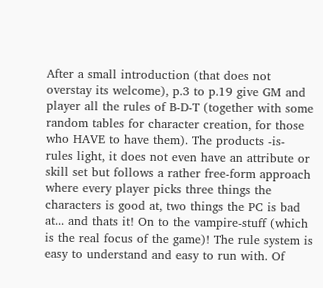After a small introduction (that does not overstay its welcome), p.3 to p.19 give GM and player all the rules of B-D-T (together with some random tables for character creation, for those who HAVE to have them). The products -is- rules light, it does not even have an attribute or skill set but follows a rather free-form approach where every player picks three things the characters is good at, two things the PC is bad at... and thats it! On to the vampire-stuff (which is the real focus of the game)! The rule system is easy to understand and easy to run with. Of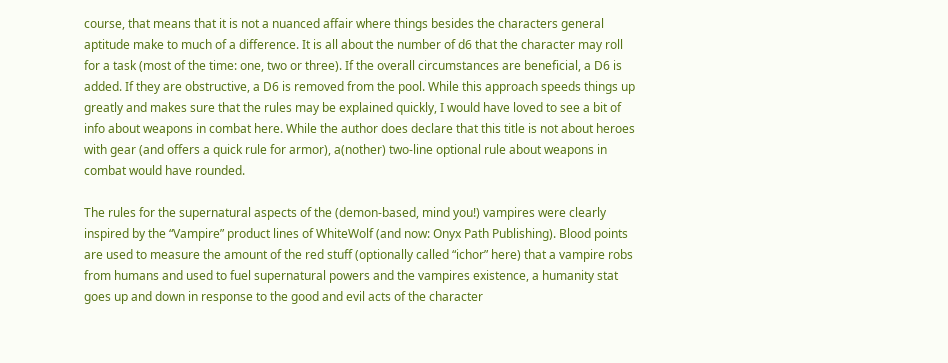course, that means that it is not a nuanced affair where things besides the characters general aptitude make to much of a difference. It is all about the number of d6 that the character may roll for a task (most of the time: one, two or three). If the overall circumstances are beneficial, a D6 is added. If they are obstructive, a D6 is removed from the pool. While this approach speeds things up greatly and makes sure that the rules may be explained quickly, I would have loved to see a bit of info about weapons in combat here. While the author does declare that this title is not about heroes with gear (and offers a quick rule for armor), a(nother) two-line optional rule about weapons in combat would have rounded.

The rules for the supernatural aspects of the (demon-based, mind you!) vampires were clearly inspired by the “Vampire” product lines of WhiteWolf (and now: Onyx Path Publishing). Blood points are used to measure the amount of the red stuff (optionally called “ichor” here) that a vampire robs from humans and used to fuel supernatural powers and the vampires existence, a humanity stat goes up and down in response to the good and evil acts of the character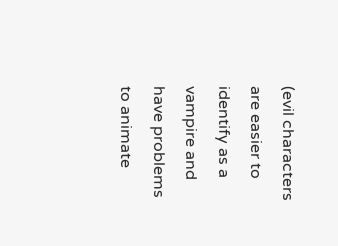(evil characters are easier to identify as a vampire and have problems to animate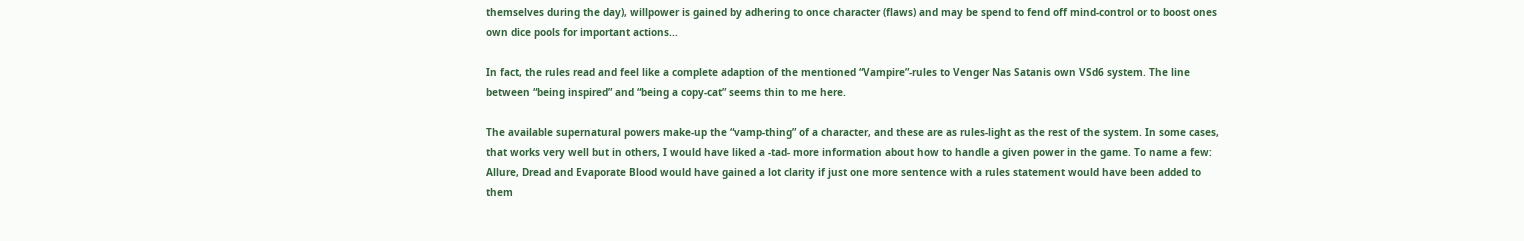themselves during the day), willpower is gained by adhering to once character (flaws) and may be spend to fend off mind-control or to boost ones own dice pools for important actions...

In fact, the rules read and feel like a complete adaption of the mentioned “Vampire”-rules to Venger Nas Satanis own VSd6 system. The line between “being inspired” and “being a copy-cat” seems thin to me here.

The available supernatural powers make-up the “vamp-thing” of a character, and these are as rules-light as the rest of the system. In some cases, that works very well but in others, I would have liked a -tad- more information about how to handle a given power in the game. To name a few: Allure, Dread and Evaporate Blood would have gained a lot clarity if just one more sentence with a rules statement would have been added to them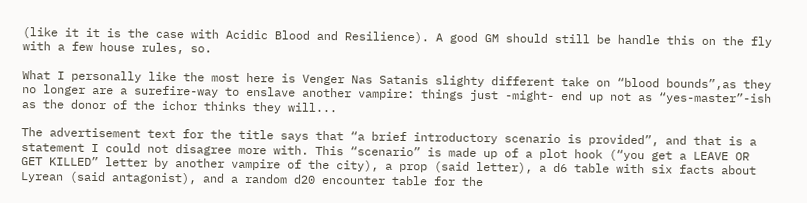(like it it is the case with Acidic Blood and Resilience). A good GM should still be handle this on the fly with a few house rules, so.

What I personally like the most here is Venger Nas Satanis slighty different take on “blood bounds”,as they no longer are a surefire-way to enslave another vampire: things just -might- end up not as “yes-master”-ish as the donor of the ichor thinks they will...

The advertisement text for the title says that “a brief introductory scenario is provided”, and that is a statement I could not disagree more with. This “scenario” is made up of a plot hook (“you get a LEAVE OR GET KILLED” letter by another vampire of the city), a prop (said letter), a d6 table with six facts about Lyrean (said antagonist), and a random d20 encounter table for the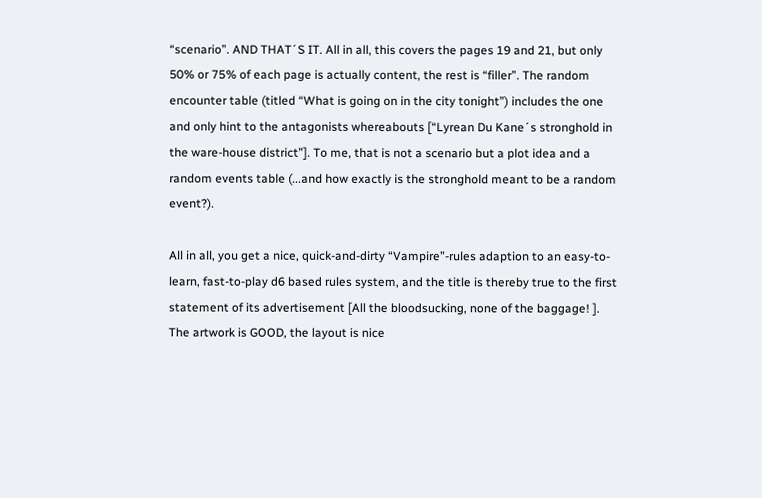“scenario”. AND THAT´S IT. All in all, this covers the pages 19 and 21, but only 50% or 75% of each page is actually content, the rest is “filler”. The random encounter table (titled “What is going on in the city tonight”) includes the one and only hint to the antagonists whereabouts [“Lyrean Du Kane´s stronghold in the ware-house district”]. To me, that is not a scenario but a plot idea and a random events table (...and how exactly is the stronghold meant to be a random event?).

All in all, you get a nice, quick-and-dirty “Vampire”-rules adaption to an easy-to-learn, fast-to-play d6 based rules system, and the title is thereby true to the first statement of its advertisement [All the bloodsucking, none of the baggage! ]. The artwork is GOOD, the layout is nice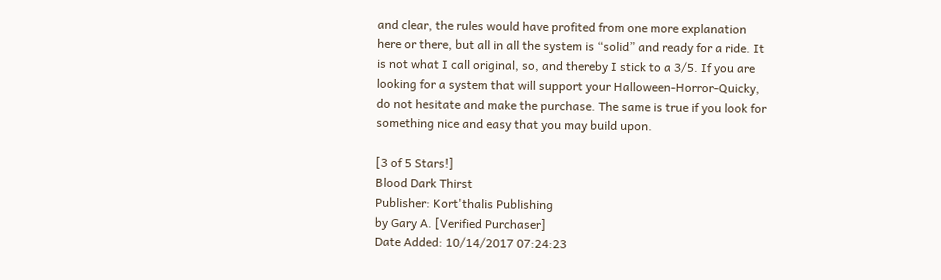and clear, the rules would have profited from one more explanation here or there, but all in all the system is “solid” and ready for a ride. It is not what I call original, so, and thereby I stick to a 3/5. If you are looking for a system that will support your Halloween-Horror-Quicky, do not hesitate and make the purchase. The same is true if you look for something nice and easy that you may build upon.

[3 of 5 Stars!]
Blood Dark Thirst
Publisher: Kort'thalis Publishing
by Gary A. [Verified Purchaser]
Date Added: 10/14/2017 07:24:23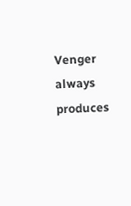Venger always produces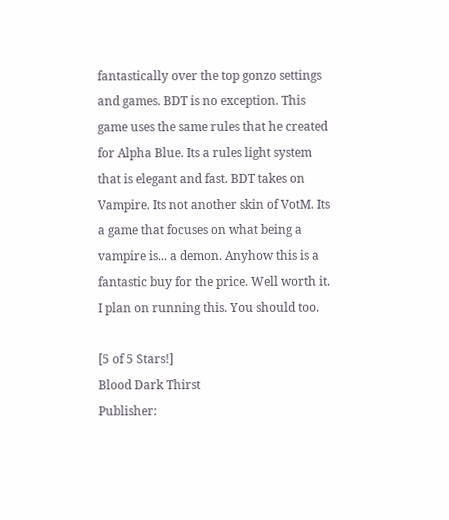fantastically over the top gonzo settings and games. BDT is no exception. This game uses the same rules that he created for Alpha Blue. Its a rules light system that is elegant and fast. BDT takes on Vampire. Its not another skin of VotM. Its a game that focuses on what being a vampire is... a demon. Anyhow this is a fantastic buy for the price. Well worth it. I plan on running this. You should too.

[5 of 5 Stars!]
Blood Dark Thirst
Publisher: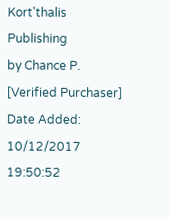Kort'thalis Publishing
by Chance P. [Verified Purchaser]
Date Added: 10/12/2017 19:50:52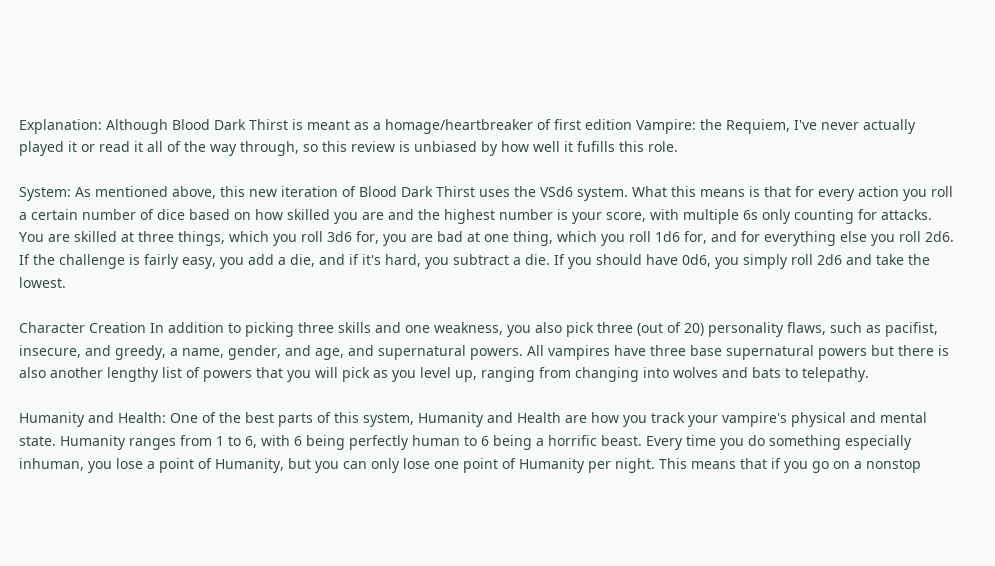Explanation: Although Blood Dark Thirst is meant as a homage/heartbreaker of first edition Vampire: the Requiem, I've never actually played it or read it all of the way through, so this review is unbiased by how well it fufills this role.

System: As mentioned above, this new iteration of Blood Dark Thirst uses the VSd6 system. What this means is that for every action you roll a certain number of dice based on how skilled you are and the highest number is your score, with multiple 6s only counting for attacks. You are skilled at three things, which you roll 3d6 for, you are bad at one thing, which you roll 1d6 for, and for everything else you roll 2d6. If the challenge is fairly easy, you add a die, and if it's hard, you subtract a die. If you should have 0d6, you simply roll 2d6 and take the lowest.

Character Creation In addition to picking three skills and one weakness, you also pick three (out of 20) personality flaws, such as pacifist, insecure, and greedy, a name, gender, and age, and supernatural powers. All vampires have three base supernatural powers but there is also another lengthy list of powers that you will pick as you level up, ranging from changing into wolves and bats to telepathy.

Humanity and Health: One of the best parts of this system, Humanity and Health are how you track your vampire's physical and mental state. Humanity ranges from 1 to 6, with 6 being perfectly human to 6 being a horrific beast. Every time you do something especially inhuman, you lose a point of Humanity, but you can only lose one point of Humanity per night. This means that if you go on a nonstop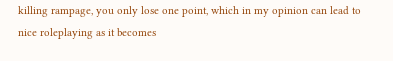killing rampage, you only lose one point, which in my opinion can lead to nice roleplaying as it becomes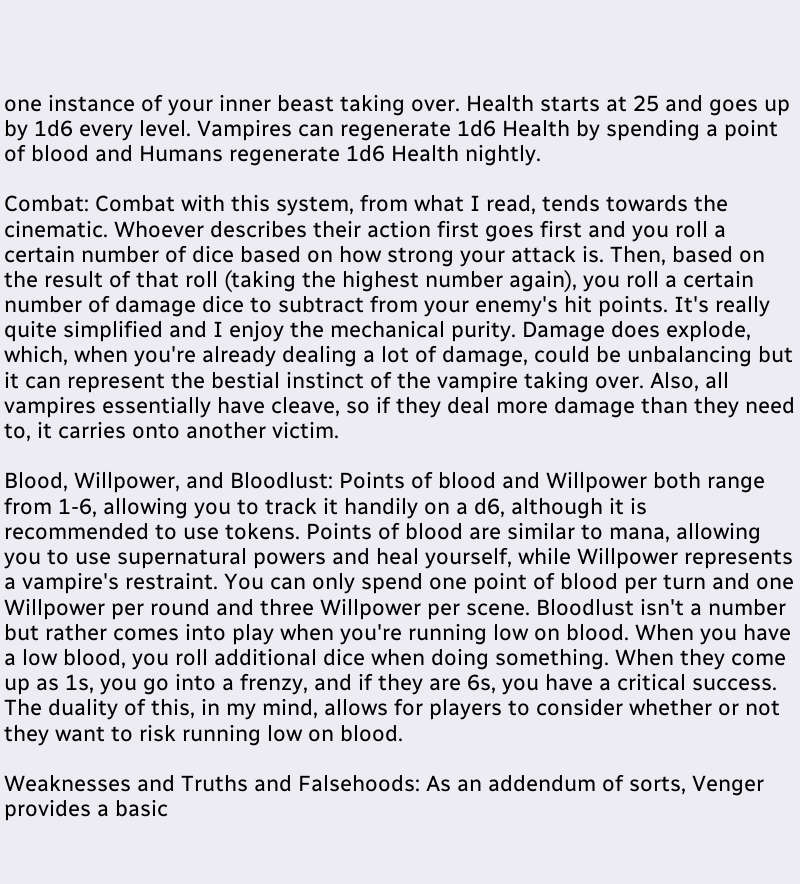one instance of your inner beast taking over. Health starts at 25 and goes up by 1d6 every level. Vampires can regenerate 1d6 Health by spending a point of blood and Humans regenerate 1d6 Health nightly.

Combat: Combat with this system, from what I read, tends towards the cinematic. Whoever describes their action first goes first and you roll a certain number of dice based on how strong your attack is. Then, based on the result of that roll (taking the highest number again), you roll a certain number of damage dice to subtract from your enemy's hit points. It's really quite simplified and I enjoy the mechanical purity. Damage does explode, which, when you're already dealing a lot of damage, could be unbalancing but it can represent the bestial instinct of the vampire taking over. Also, all vampires essentially have cleave, so if they deal more damage than they need to, it carries onto another victim.

Blood, Willpower, and Bloodlust: Points of blood and Willpower both range from 1-6, allowing you to track it handily on a d6, although it is recommended to use tokens. Points of blood are similar to mana, allowing you to use supernatural powers and heal yourself, while Willpower represents a vampire's restraint. You can only spend one point of blood per turn and one Willpower per round and three Willpower per scene. Bloodlust isn't a number but rather comes into play when you're running low on blood. When you have a low blood, you roll additional dice when doing something. When they come up as 1s, you go into a frenzy, and if they are 6s, you have a critical success. The duality of this, in my mind, allows for players to consider whether or not they want to risk running low on blood.

Weaknesses and Truths and Falsehoods: As an addendum of sorts, Venger provides a basic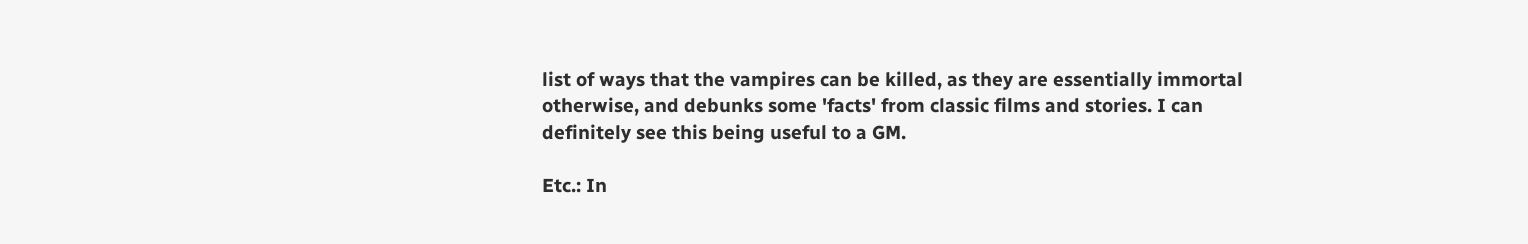list of ways that the vampires can be killed, as they are essentially immortal otherwise, and debunks some 'facts' from classic films and stories. I can definitely see this being useful to a GM.

Etc.: In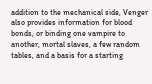addition to the mechanical side, Venger also provides information for blood bonds, or binding one vampire to another, mortal slaves, a few random tables, and a basis for a starting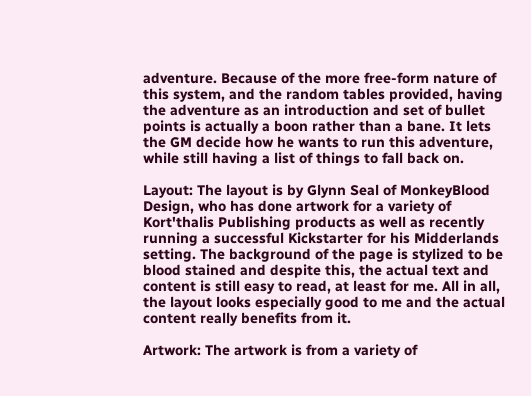adventure. Because of the more free-form nature of this system, and the random tables provided, having the adventure as an introduction and set of bullet points is actually a boon rather than a bane. It lets the GM decide how he wants to run this adventure, while still having a list of things to fall back on.

Layout: The layout is by Glynn Seal of MonkeyBlood Design, who has done artwork for a variety of Kort'thalis Publishing products as well as recently running a successful Kickstarter for his Midderlands setting. The background of the page is stylized to be blood stained and despite this, the actual text and content is still easy to read, at least for me. All in all, the layout looks especially good to me and the actual content really benefits from it.

Artwork: The artwork is from a variety of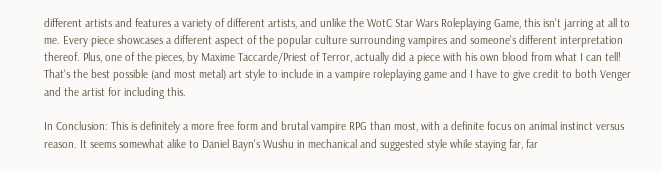different artists and features a variety of different artists, and unlike the WotC Star Wars Roleplaying Game, this isn't jarring at all to me. Every piece showcases a different aspect of the popular culture surrounding vampires and someone's different interpretation thereof. Plus, one of the pieces, by Maxime Taccarde/Priest of Terror, actually did a piece with his own blood from what I can tell! That's the best possible (and most metal) art style to include in a vampire roleplaying game and I have to give credit to both Venger and the artist for including this.

In Conclusion: This is definitely a more free form and brutal vampire RPG than most, with a definite focus on animal instinct versus reason. It seems somewhat alike to Daniel Bayn's Wushu in mechanical and suggested style while staying far, far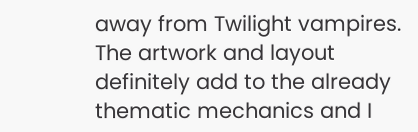away from Twilight vampires. The artwork and layout definitely add to the already thematic mechanics and I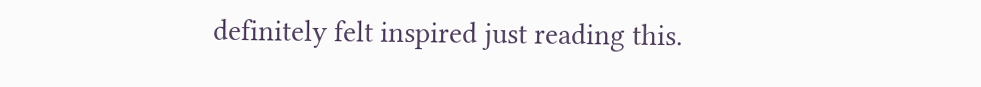definitely felt inspired just reading this.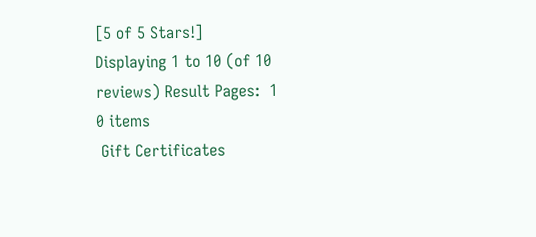[5 of 5 Stars!]
Displaying 1 to 10 (of 10 reviews) Result Pages:  1
0 items
 Gift Certificates